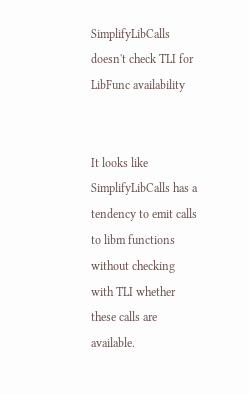SimplifyLibCalls doesn't check TLI for LibFunc availability


It looks like SimplifyLibCalls has a tendency to emit calls to libm functions without checking with TLI whether these calls are available.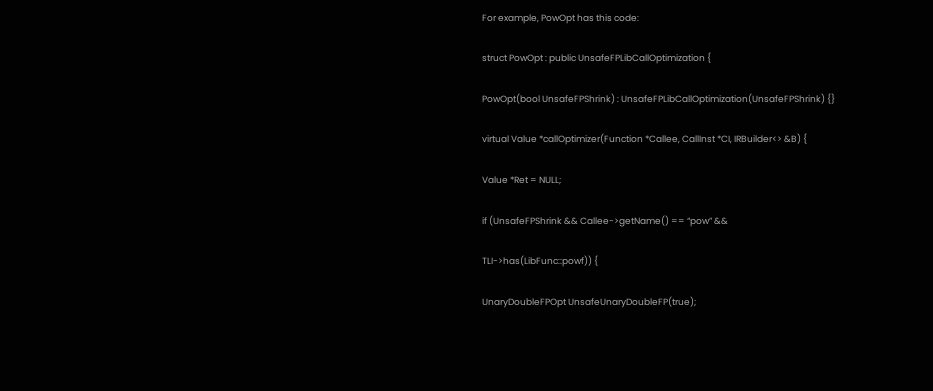For example, PowOpt has this code:

struct PowOpt : public UnsafeFPLibCallOptimization {

PowOpt(bool UnsafeFPShrink) : UnsafeFPLibCallOptimization(UnsafeFPShrink) {}

virtual Value *callOptimizer(Function *Callee, CallInst *CI, IRBuilder<> &B) {

Value *Ret = NULL;

if (UnsafeFPShrink && Callee->getName() == “pow” &&

TLI->has(LibFunc::powf)) {

UnaryDoubleFPOpt UnsafeUnaryDoubleFP(true);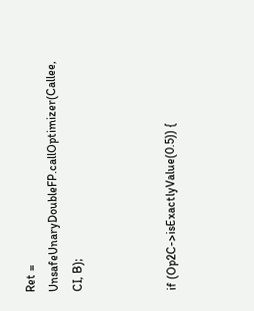Ret = UnsafeUnaryDoubleFP.callOptimizer(Callee, CI, B);



if (Op2C->isExactlyValue(0.5)) {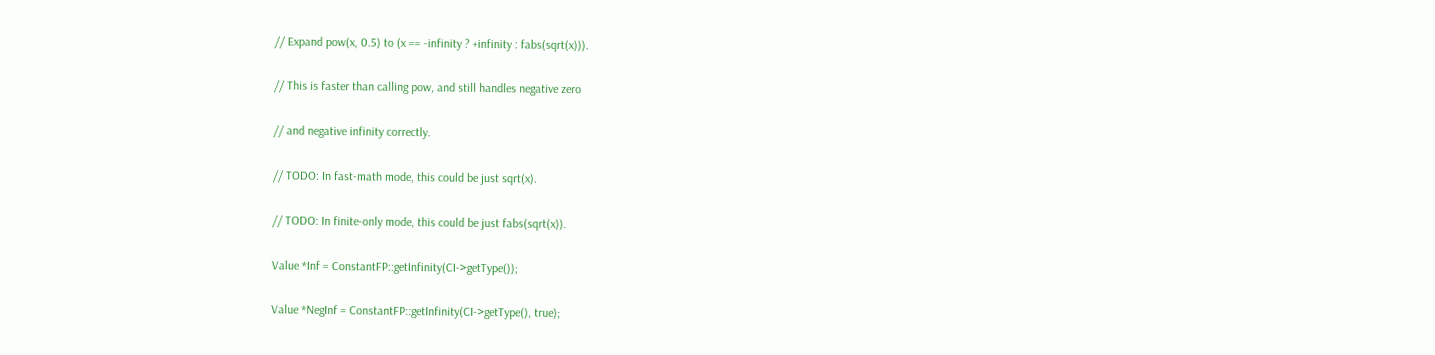// Expand pow(x, 0.5) to (x == -infinity ? +infinity : fabs(sqrt(x))).

// This is faster than calling pow, and still handles negative zero

// and negative infinity correctly.

// TODO: In fast-math mode, this could be just sqrt(x).

// TODO: In finite-only mode, this could be just fabs(sqrt(x)).

Value *Inf = ConstantFP::getInfinity(CI->getType());

Value *NegInf = ConstantFP::getInfinity(CI->getType(), true);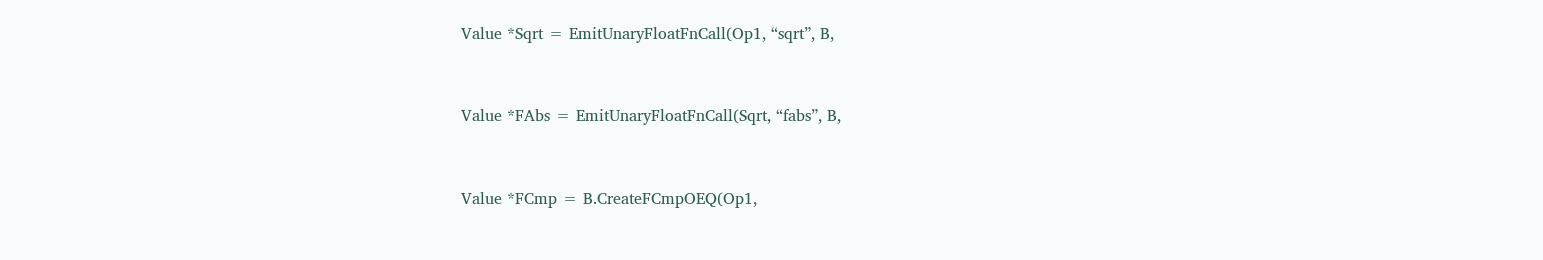Value *Sqrt = EmitUnaryFloatFnCall(Op1, “sqrt”, B,


Value *FAbs = EmitUnaryFloatFnCall(Sqrt, “fabs”, B,


Value *FCmp = B.CreateFCmpOEQ(Op1,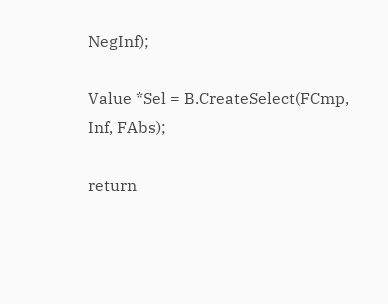NegInf);

Value *Sel = B.CreateSelect(FCmp, Inf, FAbs);

return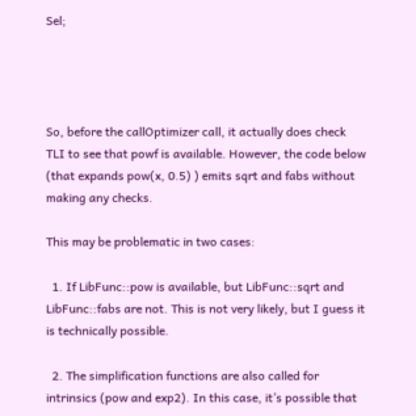Sel;




So, before the callOptimizer call, it actually does check TLI to see that powf is available. However, the code below (that expands pow(x, 0.5) ) emits sqrt and fabs without making any checks.

This may be problematic in two cases:

  1. If LibFunc::pow is available, but LibFunc::sqrt and LibFunc::fabs are not. This is not very likely, but I guess it is technically possible.

  2. The simplification functions are also called for intrinsics (pow and exp2). In this case, it’s possible that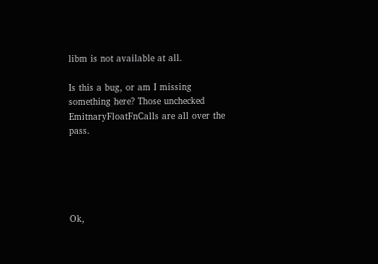libm is not available at all.

Is this a bug, or am I missing something here? Those unchecked EmitnaryFloatFnCalls are all over the pass.





Ok,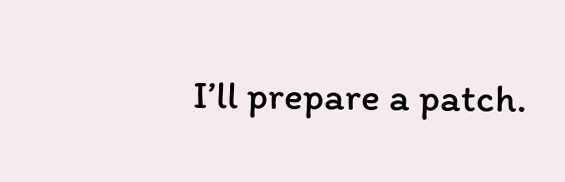I’ll prepare a patch.